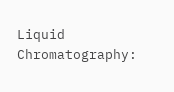Liquid Chromatography: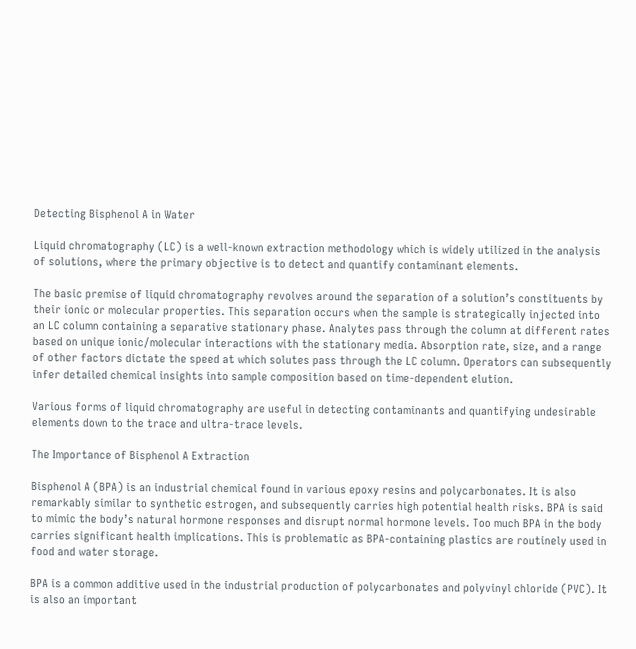Detecting Bisphenol A in Water

Liquid chromatography (LC) is a well-known extraction methodology which is widely utilized in the analysis of solutions, where the primary objective is to detect and quantify contaminant elements.

The basic premise of liquid chromatography revolves around the separation of a solution’s constituents by their ionic or molecular properties. This separation occurs when the sample is strategically injected into an LC column containing a separative stationary phase. Analytes pass through the column at different rates based on unique ionic/molecular interactions with the stationary media. Absorption rate, size, and a range of other factors dictate the speed at which solutes pass through the LC column. Operators can subsequently infer detailed chemical insights into sample composition based on time-dependent elution.

Various forms of liquid chromatography are useful in detecting contaminants and quantifying undesirable elements down to the trace and ultra-trace levels.

The Importance of Bisphenol A Extraction

Bisphenol A (BPA) is an industrial chemical found in various epoxy resins and polycarbonates. It is also remarkably similar to synthetic estrogen, and subsequently carries high potential health risks. BPA is said to mimic the body’s natural hormone responses and disrupt normal hormone levels. Too much BPA in the body carries significant health implications. This is problematic as BPA-containing plastics are routinely used in food and water storage.

BPA is a common additive used in the industrial production of polycarbonates and polyvinyl chloride (PVC). It is also an important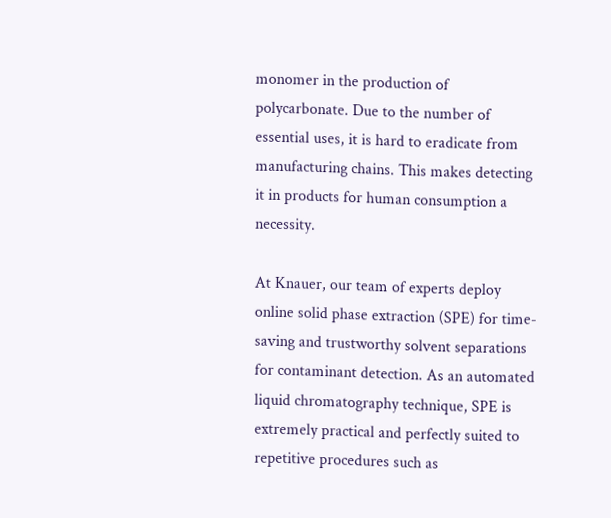monomer in the production of polycarbonate. Due to the number of essential uses, it is hard to eradicate from manufacturing chains. This makes detecting it in products for human consumption a necessity.

At Knauer, our team of experts deploy online solid phase extraction (SPE) for time-saving and trustworthy solvent separations for contaminant detection. As an automated liquid chromatography technique, SPE is extremely practical and perfectly suited to repetitive procedures such as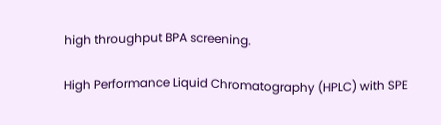high throughput BPA screening.

High Performance Liquid Chromatography (HPLC) with SPE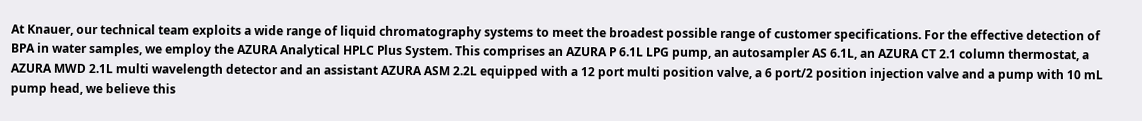At Knauer, our technical team exploits a wide range of liquid chromatography systems to meet the broadest possible range of customer specifications. For the effective detection of BPA in water samples, we employ the AZURA Analytical HPLC Plus System. This comprises an AZURA P 6.1L LPG pump, an autosampler AS 6.1L, an AZURA CT 2.1 column thermostat, a AZURA MWD 2.1L multi wavelength detector and an assistant AZURA ASM 2.2L equipped with a 12 port multi position valve, a 6 port/2 position injection valve and a pump with 10 mL pump head, we believe this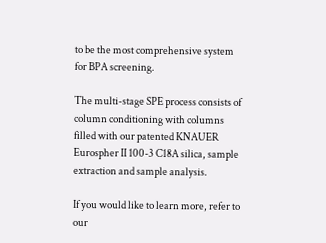to be the most comprehensive system for BPA screening.

The multi-stage SPE process consists of column conditioning with columns filled with our patented KNAUER Eurospher II 100-3 C18A silica, sample extraction and sample analysis.

If you would like to learn more, refer to our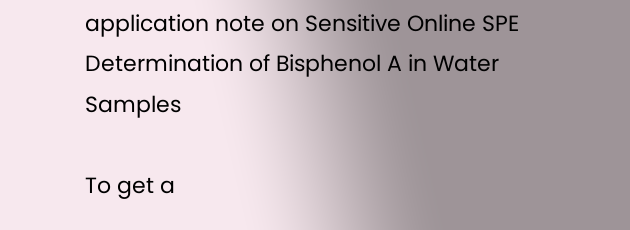application note on Sensitive Online SPE Determination of Bisphenol A in Water Samples

To get a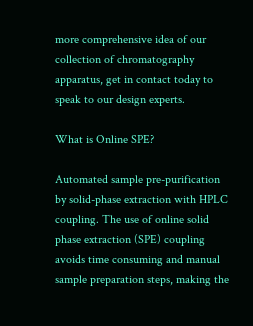more comprehensive idea of our collection of chromatography apparatus, get in contact today to speak to our design experts.

What is Online SPE?

Automated sample pre-purification by solid-phase extraction with HPLC coupling. The use of online solid phase extraction (SPE) coupling avoids time consuming and manual sample preparation steps, making the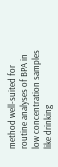method well-suited for routine analyses of BPA in low concentration samples like drinking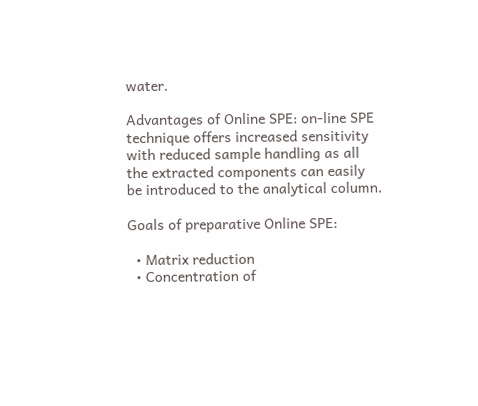water.

Advantages of Online SPE: on-line SPE technique offers increased sensitivity with reduced sample handling as all the extracted components can easily be introduced to the analytical column.

Goals of preparative Online SPE:

  • Matrix reduction
  • Concentration of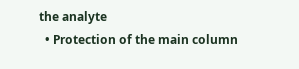the analyte
  • Protection of the main column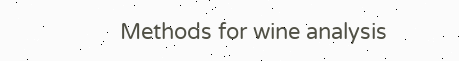Methods for wine analysis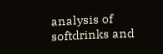analysis of softdrinks and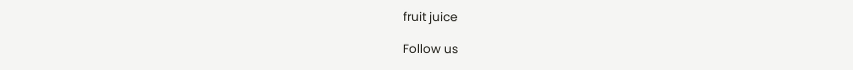fruit juice

Follow us